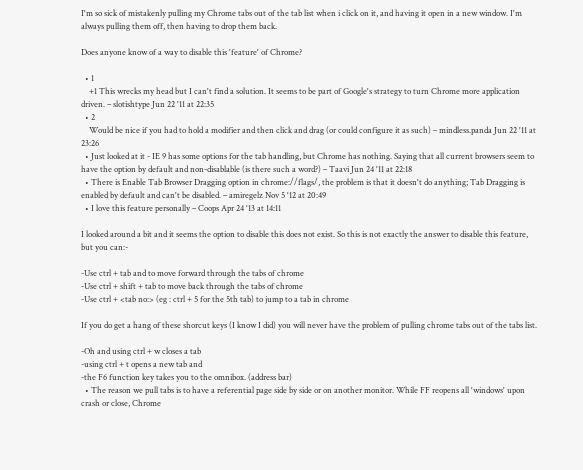I'm so sick of mistakenly pulling my Chrome tabs out of the tab list when i click on it, and having it open in a new window. I'm always pulling them off, then having to drop them back.

Does anyone know of a way to disable this 'feature' of Chrome?

  • 1
    +1 This wrecks my head but I can't find a solution. It seems to be part of Google's strategy to turn Chrome more application driven. – slotishtype Jun 22 '11 at 22:35
  • 2
    Would be nice if you had to hold a modifier and then click and drag (or could configure it as such) – mindless.panda Jun 22 '11 at 23:26
  • Just looked at it - IE 9 has some options for the tab handling, but Chrome has nothing. Saying that all current browsers seem to have the option by default and non-disablable (is there such a word?) – Taavi Jun 24 '11 at 22:18
  • There is Enable Tab Browser Dragging option in chrome://flags/, the problem is that it doesn't do anything; Tab Dragging is enabled by default and can't be disabled. – amiregelz Nov 5 '12 at 20:49
  • I love this feature personally – Coops Apr 24 '13 at 14:11

I looked around a bit and it seems the option to disable this does not exist. So this is not exactly the answer to disable this feature, but you can:-

-Use ctrl + tab and to move forward through the tabs of chrome
-Use ctrl + shift + tab to move back through the tabs of chrome
-Use ctrl + <tab no:> (eg : ctrl + 5 for the 5th tab) to jump to a tab in chrome

If you do get a hang of these shorcut keys (I know I did) you will never have the problem of pulling chrome tabs out of the tabs list.

-Oh and using ctrl + w closes a tab
-using ctrl + t opens a new tab and
-the F6 function key takes you to the omnibox. (address bar)
  • The reason we pull tabs is to have a referential page side by side or on another monitor. While FF reopens all 'windows' upon crash or close, Chrome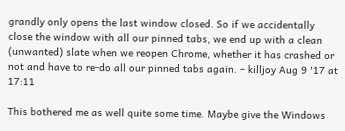grandly only opens the last window closed. So if we accidentally close the window with all our pinned tabs, we end up with a clean (unwanted) slate when we reopen Chrome, whether it has crashed or not and have to re-do all our pinned tabs again. – killjoy Aug 9 '17 at 17:11

This bothered me as well quite some time. Maybe give the Windows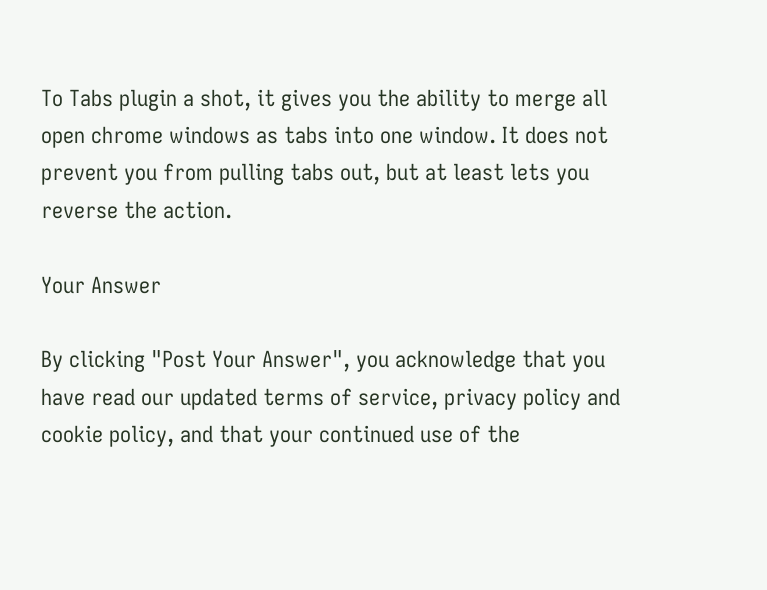To Tabs plugin a shot, it gives you the ability to merge all open chrome windows as tabs into one window. It does not prevent you from pulling tabs out, but at least lets you reverse the action.

Your Answer

By clicking "Post Your Answer", you acknowledge that you have read our updated terms of service, privacy policy and cookie policy, and that your continued use of the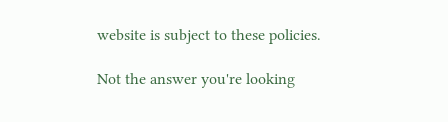website is subject to these policies.

Not the answer you're looking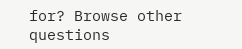for? Browse other questions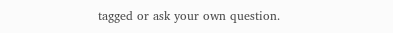tagged or ask your own question.